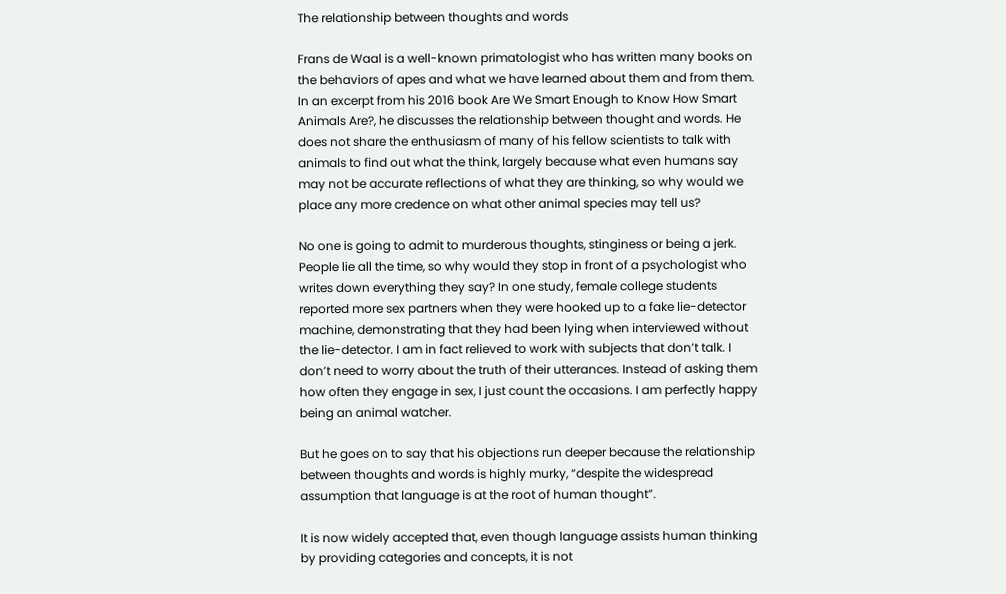The relationship between thoughts and words

Frans de Waal is a well-known primatologist who has written many books on the behaviors of apes and what we have learned about them and from them. In an excerpt from his 2016 book Are We Smart Enough to Know How Smart Animals Are?, he discusses the relationship between thought and words. He does not share the enthusiasm of many of his fellow scientists to talk with animals to find out what the think, largely because what even humans say may not be accurate reflections of what they are thinking, so why would we place any more credence on what other animal species may tell us?

No one is going to admit to murderous thoughts, stinginess or being a jerk. People lie all the time, so why would they stop in front of a psychologist who writes down everything they say? In one study, female college students reported more sex partners when they were hooked up to a fake lie-detector machine, demonstrating that they had been lying when interviewed without the lie-detector. I am in fact relieved to work with subjects that don’t talk. I don’t need to worry about the truth of their utterances. Instead of asking them how often they engage in sex, I just count the occasions. I am perfectly happy being an animal watcher.

But he goes on to say that his objections run deeper because the relationship between thoughts and words is highly murky, “despite the widespread assumption that language is at the root of human thought”.

It is now widely accepted that, even though language assists human thinking by providing categories and concepts, it is not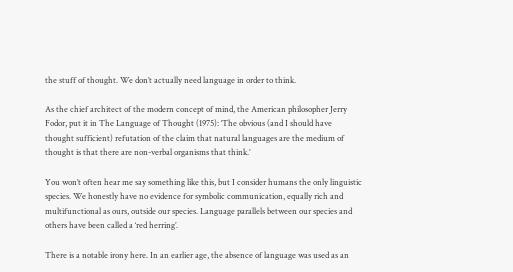the stuff of thought. We don’t actually need language in order to think.

As the chief architect of the modern concept of mind, the American philosopher Jerry Fodor, put it in The Language of Thought (1975): ‘The obvious (and I should have thought sufficient) refutation of the claim that natural languages are the medium of thought is that there are non-verbal organisms that think.’

You won’t often hear me say something like this, but I consider humans the only linguistic species. We honestly have no evidence for symbolic communication, equally rich and multifunctional as ours, outside our species. Language parallels between our species and others have been called a ‘red herring’.

There is a notable irony here. In an earlier age, the absence of language was used as an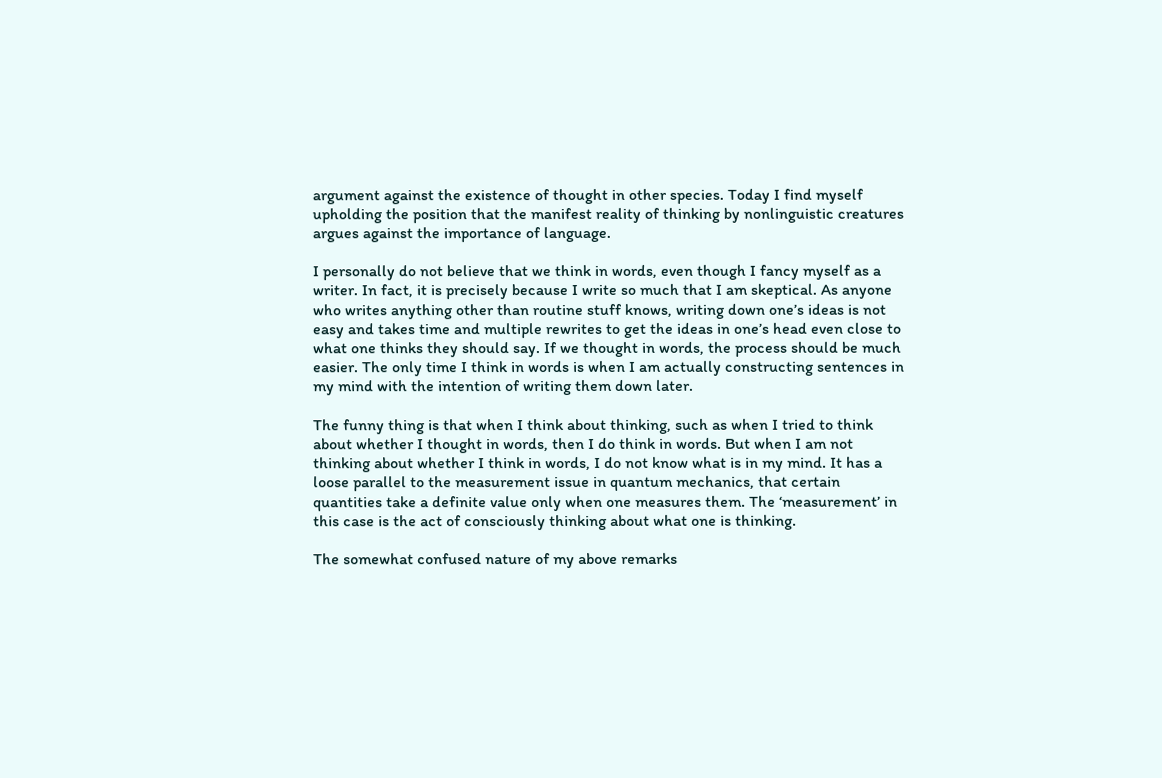argument against the existence of thought in other species. Today I find myself upholding the position that the manifest reality of thinking by nonlinguistic creatures argues against the importance of language.

I personally do not believe that we think in words, even though I fancy myself as a writer. In fact, it is precisely because I write so much that I am skeptical. As anyone who writes anything other than routine stuff knows, writing down one’s ideas is not easy and takes time and multiple rewrites to get the ideas in one’s head even close to what one thinks they should say. If we thought in words, the process should be much easier. The only time I think in words is when I am actually constructing sentences in my mind with the intention of writing them down later.

The funny thing is that when I think about thinking, such as when I tried to think about whether I thought in words, then I do think in words. But when I am not thinking about whether I think in words, I do not know what is in my mind. It has a loose parallel to the measurement issue in quantum mechanics, that certain quantities take a definite value only when one measures them. The ‘measurement’ in this case is the act of consciously thinking about what one is thinking.

The somewhat confused nature of my above remarks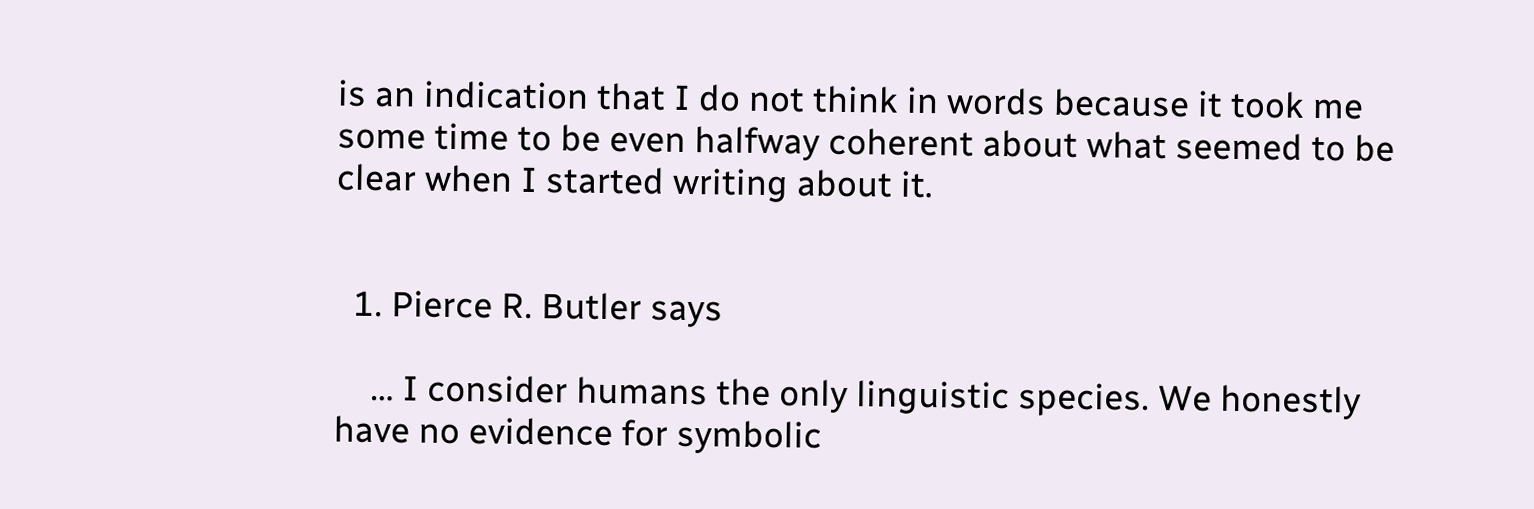is an indication that I do not think in words because it took me some time to be even halfway coherent about what seemed to be clear when I started writing about it.


  1. Pierce R. Butler says

    … I consider humans the only linguistic species. We honestly have no evidence for symbolic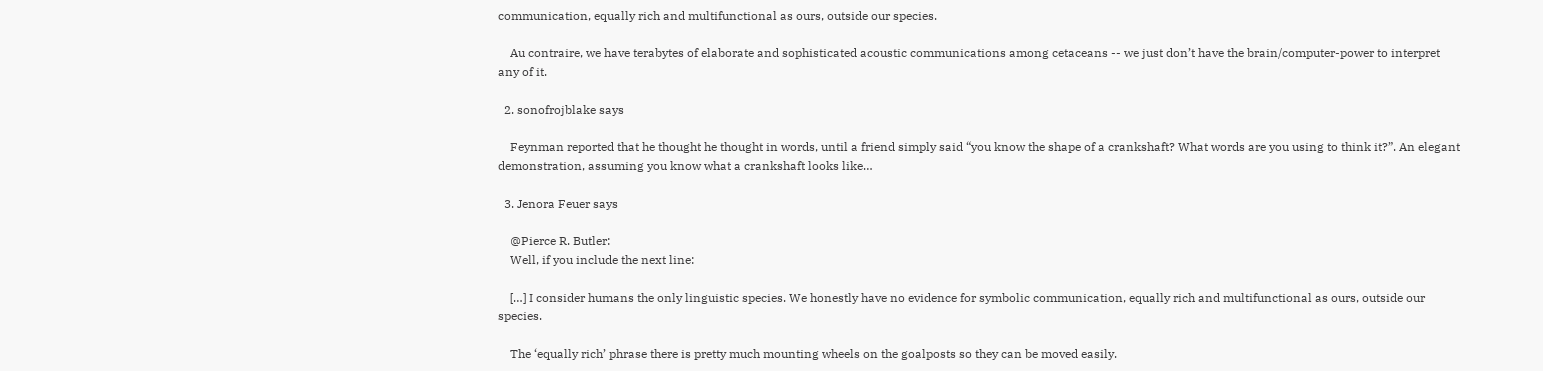communication, equally rich and multifunctional as ours, outside our species.

    Au contraire, we have terabytes of elaborate and sophisticated acoustic communications among cetaceans -- we just don’t have the brain/computer-power to interpret any of it.

  2. sonofrojblake says

    Feynman reported that he thought he thought in words, until a friend simply said “you know the shape of a crankshaft? What words are you using to think it?”. An elegant demonstration, assuming you know what a crankshaft looks like…

  3. Jenora Feuer says

    @Pierce R. Butler:
    Well, if you include the next line:

    […] I consider humans the only linguistic species. We honestly have no evidence for symbolic communication, equally rich and multifunctional as ours, outside our species.

    The ‘equally rich’ phrase there is pretty much mounting wheels on the goalposts so they can be moved easily.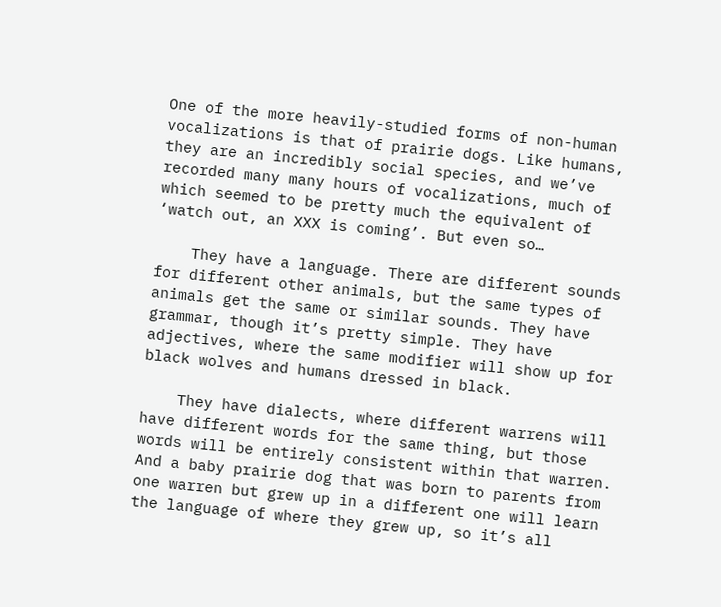One of the more heavily-studied forms of non-human vocalizations is that of prairie dogs. Like humans, they are an incredibly social species, and we’ve recorded many many hours of vocalizations, much of which seemed to be pretty much the equivalent of ‘watch out, an XXX is coming’. But even so…

    They have a language. There are different sounds for different other animals, but the same types of animals get the same or similar sounds. They have grammar, though it’s pretty simple. They have adjectives, where the same modifier will show up for black wolves and humans dressed in black.

    They have dialects, where different warrens will have different words for the same thing, but those words will be entirely consistent within that warren. And a baby prairie dog that was born to parents from one warren but grew up in a different one will learn the language of where they grew up, so it’s all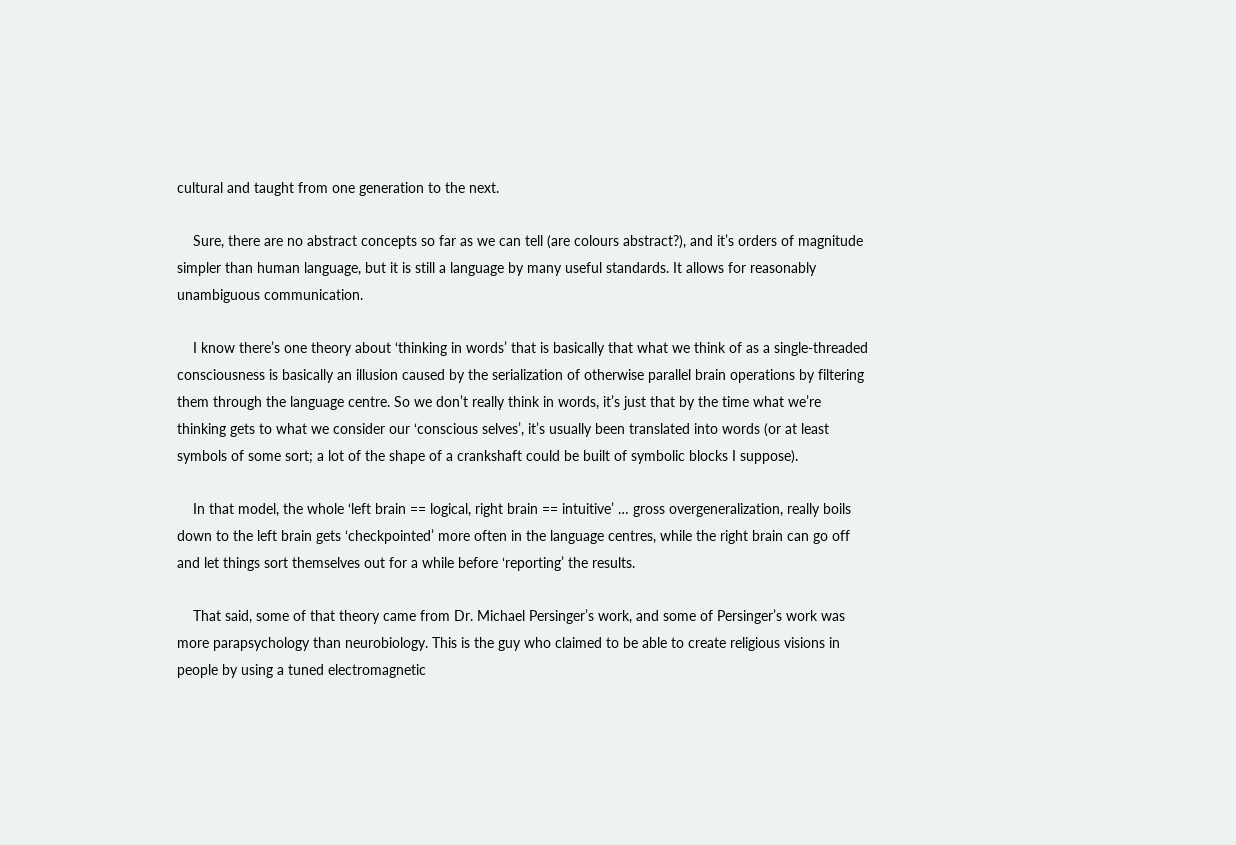cultural and taught from one generation to the next.

    Sure, there are no abstract concepts so far as we can tell (are colours abstract?), and it’s orders of magnitude simpler than human language, but it is still a language by many useful standards. It allows for reasonably unambiguous communication.

    I know there’s one theory about ‘thinking in words’ that is basically that what we think of as a single-threaded consciousness is basically an illusion caused by the serialization of otherwise parallel brain operations by filtering them through the language centre. So we don’t really think in words, it’s just that by the time what we’re thinking gets to what we consider our ‘conscious selves’, it’s usually been translated into words (or at least symbols of some sort; a lot of the shape of a crankshaft could be built of symbolic blocks I suppose).

    In that model, the whole ‘left brain == logical, right brain == intuitive’ … gross overgeneralization, really boils down to the left brain gets ‘checkpointed’ more often in the language centres, while the right brain can go off and let things sort themselves out for a while before ‘reporting’ the results.

    That said, some of that theory came from Dr. Michael Persinger’s work, and some of Persinger’s work was more parapsychology than neurobiology. This is the guy who claimed to be able to create religious visions in people by using a tuned electromagnetic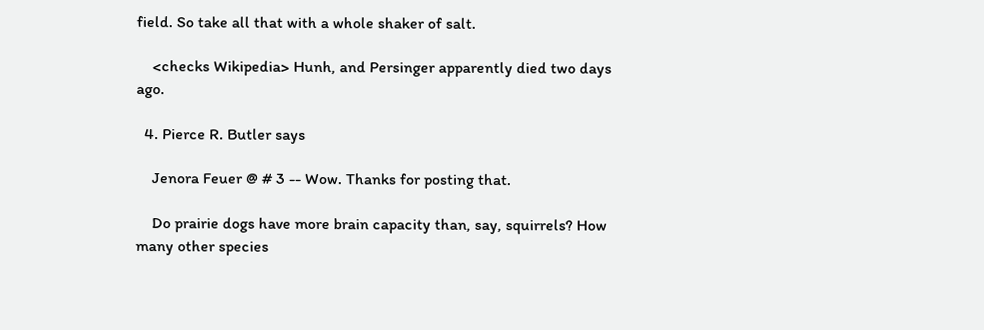field. So take all that with a whole shaker of salt.

    <checks Wikipedia> Hunh, and Persinger apparently died two days ago.

  4. Pierce R. Butler says

    Jenora Feuer @ # 3 -- Wow. Thanks for posting that.

    Do prairie dogs have more brain capacity than, say, squirrels? How many other species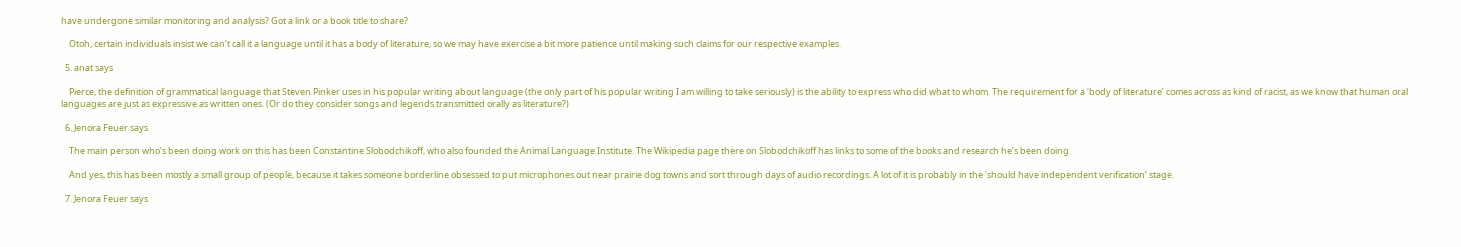have undergone similar monitoring and analysis? Got a link or a book title to share?

    Otoh, certain individuals insist we can’t call it a language until it has a body of literature, so we may have exercise a bit more patience until making such claims for our respective examples.

  5. anat says

    Pierce, the definition of grammatical language that Steven Pinker uses in his popular writing about language (the only part of his popular writing I am willing to take seriously) is the ability to express who did what to whom. The requirement for a ‘body of literature’ comes across as kind of racist, as we know that human oral languages are just as expressive as written ones. (Or do they consider songs and legends transmitted orally as literature?)

  6. Jenora Feuer says

    The main person who’s been doing work on this has been Constantine Slobodchikoff, who also founded the Animal Language Institute. The Wikipedia page there on Slobodchikoff has links to some of the books and research he’s been doing.

    And yes, this has been mostly a small group of people, because it takes someone borderline obsessed to put microphones out near prairie dog towns and sort through days of audio recordings. A lot of it is probably in the ‘should have independent verification’ stage.

  7. Jenora Feuer says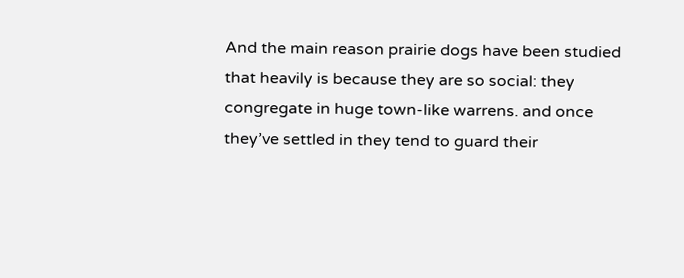And the main reason prairie dogs have been studied that heavily is because they are so social: they congregate in huge town-like warrens. and once they’ve settled in they tend to guard their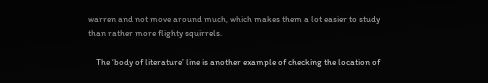warren and not move around much, which makes them a lot easier to study than rather more flighty squirrels.

    The ‘body of literature’ line is another example of checking the location of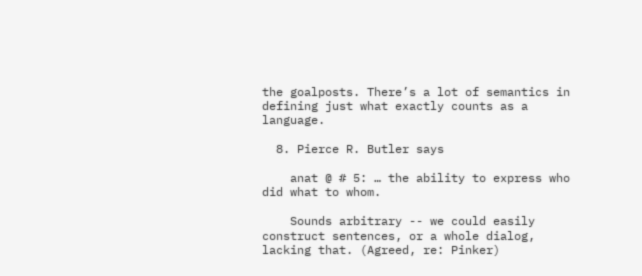the goalposts. There’s a lot of semantics in defining just what exactly counts as a language.

  8. Pierce R. Butler says

    anat @ # 5: … the ability to express who did what to whom.

    Sounds arbitrary -- we could easily construct sentences, or a whole dialog, lacking that. (Agreed, re: Pinker)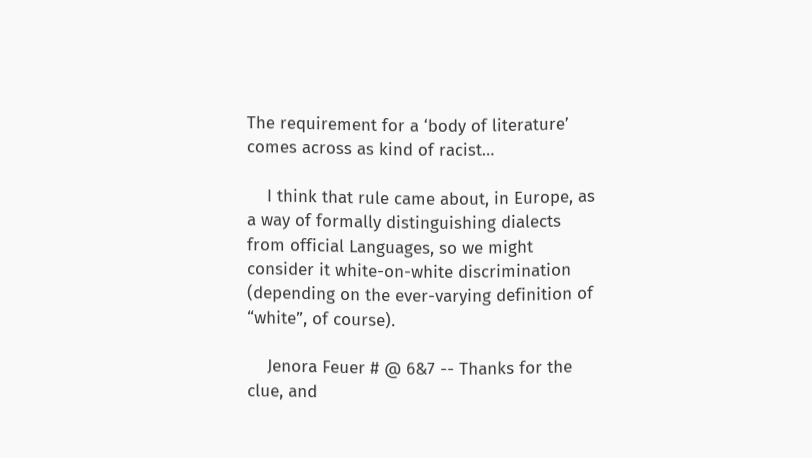The requirement for a ‘body of literature’ comes across as kind of racist…

    I think that rule came about, in Europe, as a way of formally distinguishing dialects from official Languages, so we might consider it white-on-white discrimination (depending on the ever-varying definition of “white”, of course).

    Jenora Feuer # @ 6&7 -- Thanks for the clue, and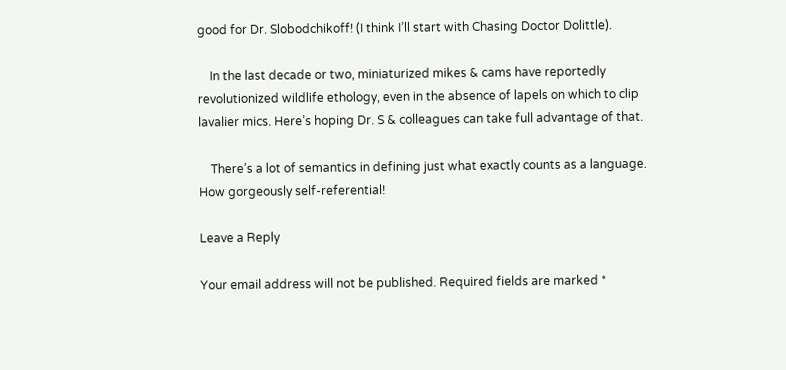good for Dr. Slobodchikoff! (I think I’ll start with Chasing Doctor Dolittle).

    In the last decade or two, miniaturized mikes & cams have reportedly revolutionized wildlife ethology, even in the absence of lapels on which to clip lavalier mics. Here’s hoping Dr. S & colleagues can take full advantage of that.

    There’s a lot of semantics in defining just what exactly counts as a language. How gorgeously self-referential!

Leave a Reply

Your email address will not be published. Required fields are marked *